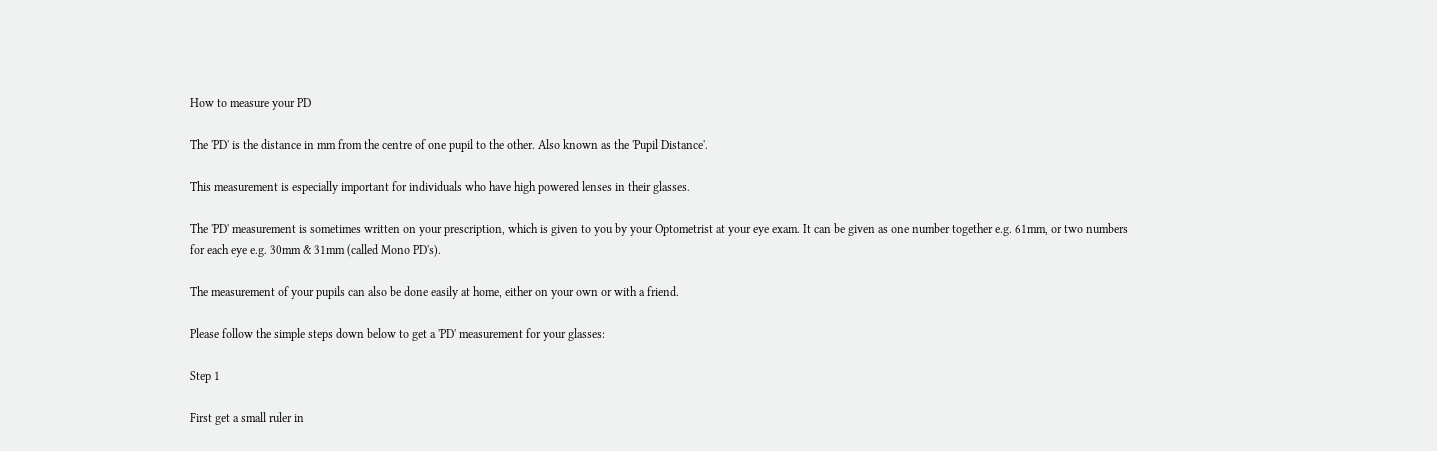How to measure your PD

The 'PD' is the distance in mm from the centre of one pupil to the other. Also known as the 'Pupil Distance'.

This measurement is especially important for individuals who have high powered lenses in their glasses.

The 'PD' measurement is sometimes written on your prescription, which is given to you by your Optometrist at your eye exam. It can be given as one number together e.g. 61mm, or two numbers for each eye e.g. 30mm & 31mm (called Mono PD's).

The measurement of your pupils can also be done easily at home, either on your own or with a friend.

Please follow the simple steps down below to get a 'PD' measurement for your glasses:

Step 1

First get a small ruler in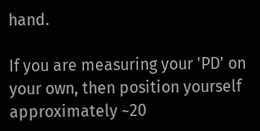hand.

If you are measuring your 'PD' on your own, then position yourself approximately ~20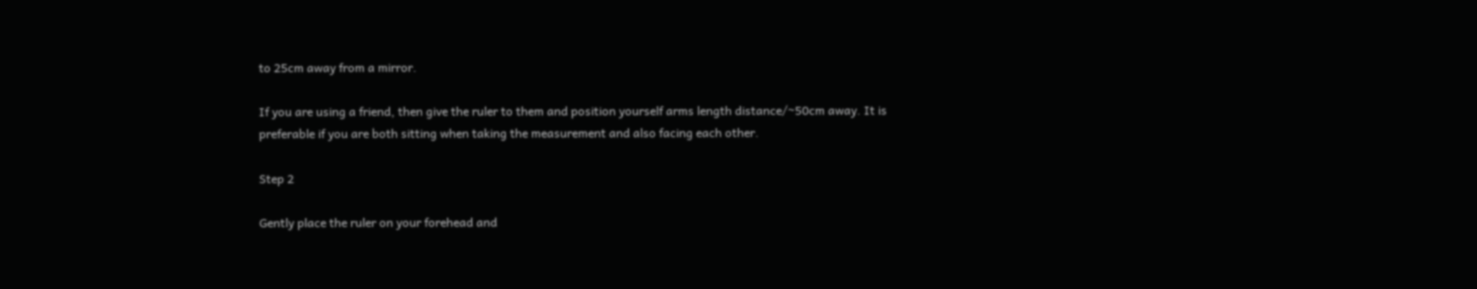to 25cm away from a mirror.

If you are using a friend, then give the ruler to them and position yourself arms length distance/~50cm away. It is preferable if you are both sitting when taking the measurement and also facing each other.

Step 2

Gently place the ruler on your forehead and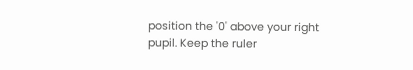position the '0' above your right pupil. Keep the ruler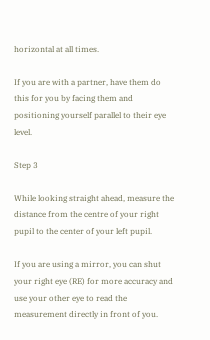horizontal at all times.

If you are with a partner, have them do this for you by facing them and positioning yourself parallel to their eye level.

Step 3

While looking straight ahead, measure the distance from the centre of your right pupil to the center of your left pupil.

If you are using a mirror, you can shut your right eye (RE) for more accuracy and use your other eye to read the measurement directly in front of you.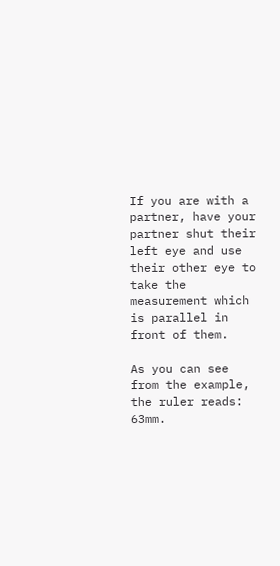If you are with a partner, have your partner shut their left eye and use their other eye to take the measurement which is parallel in front of them.

As you can see from the example, the ruler reads: 63mm.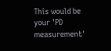This would be your 'PD measurement'